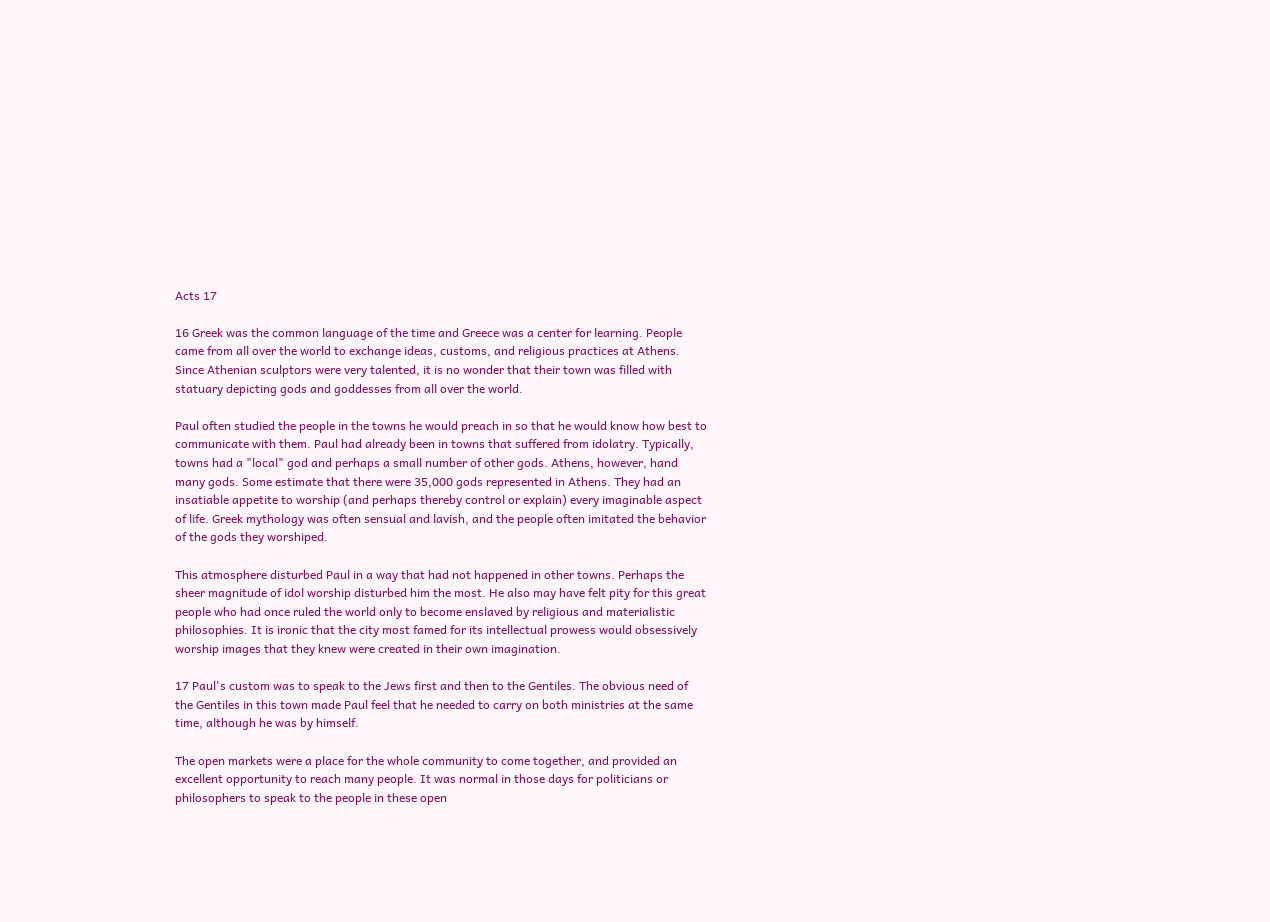Acts 17

16 Greek was the common language of the time and Greece was a center for learning. People came from all over the world to exchange ideas, customs, and religious practices at Athens. Since Athenian sculptors were very talented, it is no wonder that their town was filled with statuary depicting gods and goddesses from all over the world.

Paul often studied the people in the towns he would preach in so that he would know how best to communicate with them. Paul had already been in towns that suffered from idolatry. Typically, towns had a "local" god and perhaps a small number of other gods. Athens, however, hand many gods. Some estimate that there were 35,000 gods represented in Athens. They had an insatiable appetite to worship (and perhaps thereby control or explain) every imaginable aspect of life. Greek mythology was often sensual and lavish, and the people often imitated the behavior of the gods they worshiped.

This atmosphere disturbed Paul in a way that had not happened in other towns. Perhaps the sheer magnitude of idol worship disturbed him the most. He also may have felt pity for this great people who had once ruled the world only to become enslaved by religious and materialistic philosophies. It is ironic that the city most famed for its intellectual prowess would obsessively worship images that they knew were created in their own imagination.

17 Paul's custom was to speak to the Jews first and then to the Gentiles. The obvious need of the Gentiles in this town made Paul feel that he needed to carry on both ministries at the same time, although he was by himself.

The open markets were a place for the whole community to come together, and provided an excellent opportunity to reach many people. It was normal in those days for politicians or philosophers to speak to the people in these open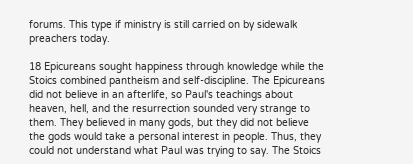forums. This type if ministry is still carried on by sidewalk preachers today.

18 Epicureans sought happiness through knowledge while the Stoics combined pantheism and self-discipline. The Epicureans did not believe in an afterlife, so Paul's teachings about heaven, hell, and the resurrection sounded very strange to them. They believed in many gods, but they did not believe the gods would take a personal interest in people. Thus, they could not understand what Paul was trying to say. The Stoics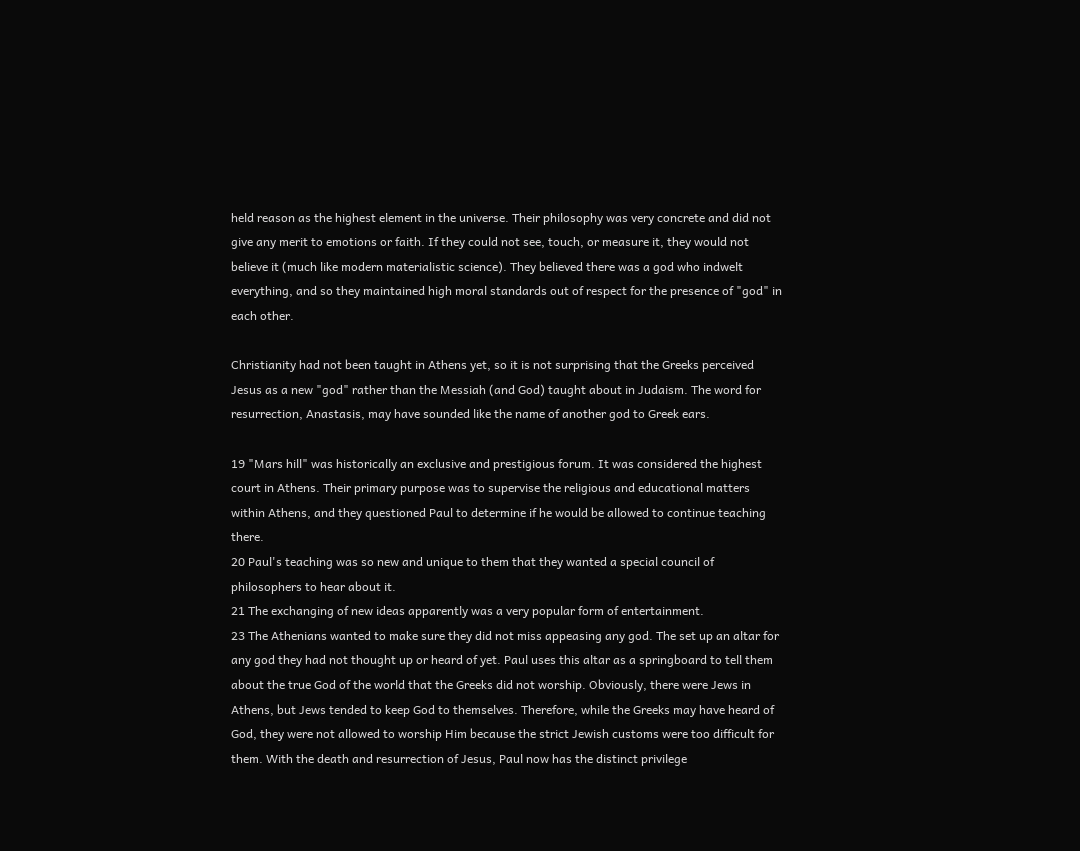held reason as the highest element in the universe. Their philosophy was very concrete and did not give any merit to emotions or faith. If they could not see, touch, or measure it, they would not believe it (much like modern materialistic science). They believed there was a god who indwelt everything, and so they maintained high moral standards out of respect for the presence of "god" in each other.

Christianity had not been taught in Athens yet, so it is not surprising that the Greeks perceived Jesus as a new "god" rather than the Messiah (and God) taught about in Judaism. The word for resurrection, Anastasis, may have sounded like the name of another god to Greek ears.

19 "Mars hill" was historically an exclusive and prestigious forum. It was considered the highest court in Athens. Their primary purpose was to supervise the religious and educational matters within Athens, and they questioned Paul to determine if he would be allowed to continue teaching there.
20 Paul's teaching was so new and unique to them that they wanted a special council of philosophers to hear about it.
21 The exchanging of new ideas apparently was a very popular form of entertainment.
23 The Athenians wanted to make sure they did not miss appeasing any god. The set up an altar for any god they had not thought up or heard of yet. Paul uses this altar as a springboard to tell them about the true God of the world that the Greeks did not worship. Obviously, there were Jews in Athens, but Jews tended to keep God to themselves. Therefore, while the Greeks may have heard of God, they were not allowed to worship Him because the strict Jewish customs were too difficult for them. With the death and resurrection of Jesus, Paul now has the distinct privilege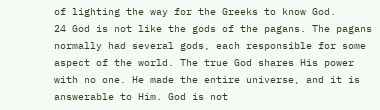of lighting the way for the Greeks to know God.
24 God is not like the gods of the pagans. The pagans normally had several gods, each responsible for some aspect of the world. The true God shares His power with no one. He made the entire universe, and it is answerable to Him. God is not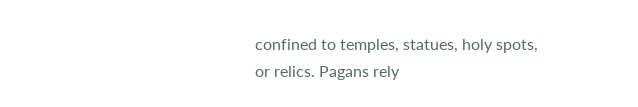confined to temples, statues, holy spots, or relics. Pagans rely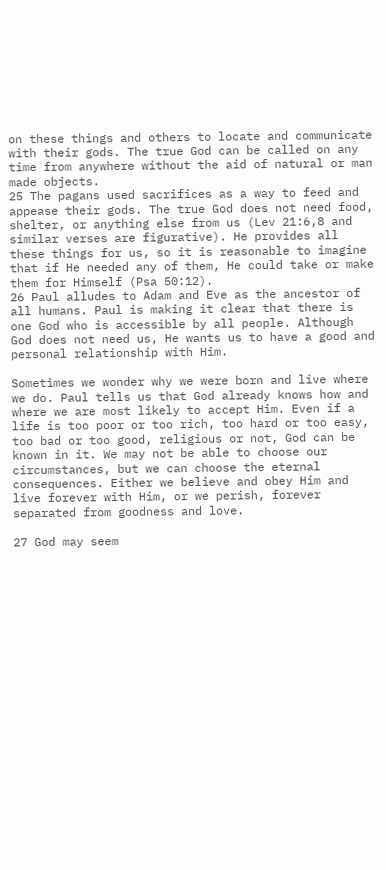on these things and others to locate and communicate with their gods. The true God can be called on any time from anywhere without the aid of natural or man made objects.
25 The pagans used sacrifices as a way to feed and appease their gods. The true God does not need food, shelter, or anything else from us (Lev 21:6,8 and similar verses are figurative). He provides all these things for us, so it is reasonable to imagine that if He needed any of them, He could take or make them for Himself (Psa 50:12).
26 Paul alludes to Adam and Eve as the ancestor of all humans. Paul is making it clear that there is one God who is accessible by all people. Although God does not need us, He wants us to have a good and personal relationship with Him.

Sometimes we wonder why we were born and live where we do. Paul tells us that God already knows how and where we are most likely to accept Him. Even if a life is too poor or too rich, too hard or too easy, too bad or too good, religious or not, God can be known in it. We may not be able to choose our circumstances, but we can choose the eternal consequences. Either we believe and obey Him and live forever with Him, or we perish, forever separated from goodness and love.

27 God may seem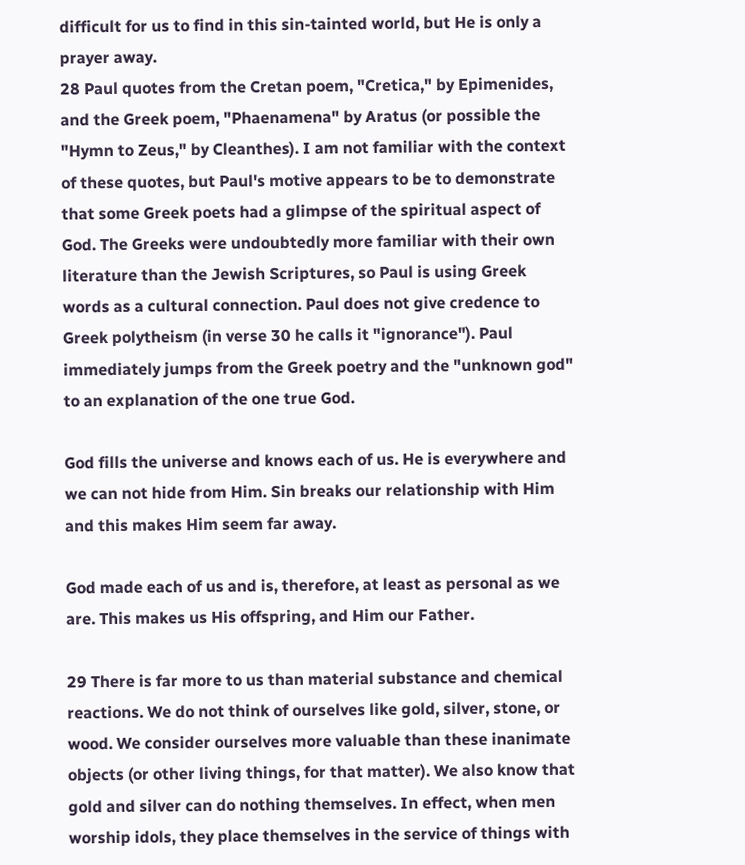difficult for us to find in this sin-tainted world, but He is only a prayer away.
28 Paul quotes from the Cretan poem, "Cretica," by Epimenides, and the Greek poem, "Phaenamena" by Aratus (or possible the "Hymn to Zeus," by Cleanthes). I am not familiar with the context of these quotes, but Paul's motive appears to be to demonstrate that some Greek poets had a glimpse of the spiritual aspect of God. The Greeks were undoubtedly more familiar with their own literature than the Jewish Scriptures, so Paul is using Greek words as a cultural connection. Paul does not give credence to Greek polytheism (in verse 30 he calls it "ignorance"). Paul immediately jumps from the Greek poetry and the "unknown god" to an explanation of the one true God.

God fills the universe and knows each of us. He is everywhere and we can not hide from Him. Sin breaks our relationship with Him and this makes Him seem far away.

God made each of us and is, therefore, at least as personal as we are. This makes us His offspring, and Him our Father.

29 There is far more to us than material substance and chemical reactions. We do not think of ourselves like gold, silver, stone, or wood. We consider ourselves more valuable than these inanimate objects (or other living things, for that matter). We also know that gold and silver can do nothing themselves. In effect, when men worship idols, they place themselves in the service of things with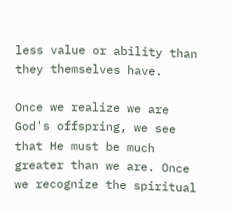less value or ability than they themselves have.

Once we realize we are God's offspring, we see that He must be much greater than we are. Once we recognize the spiritual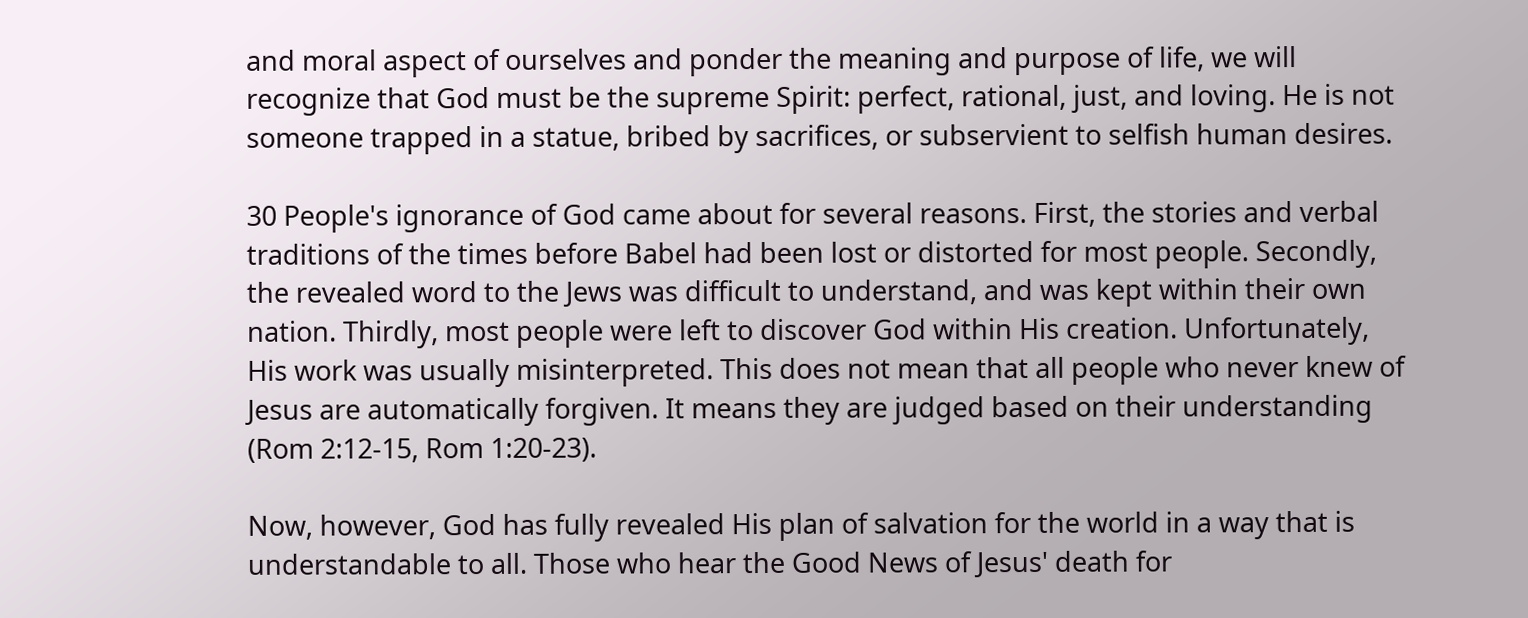and moral aspect of ourselves and ponder the meaning and purpose of life, we will recognize that God must be the supreme Spirit: perfect, rational, just, and loving. He is not someone trapped in a statue, bribed by sacrifices, or subservient to selfish human desires.

30 People's ignorance of God came about for several reasons. First, the stories and verbal traditions of the times before Babel had been lost or distorted for most people. Secondly, the revealed word to the Jews was difficult to understand, and was kept within their own nation. Thirdly, most people were left to discover God within His creation. Unfortunately, His work was usually misinterpreted. This does not mean that all people who never knew of Jesus are automatically forgiven. It means they are judged based on their understanding (Rom 2:12-15, Rom 1:20-23).

Now, however, God has fully revealed His plan of salvation for the world in a way that is understandable to all. Those who hear the Good News of Jesus' death for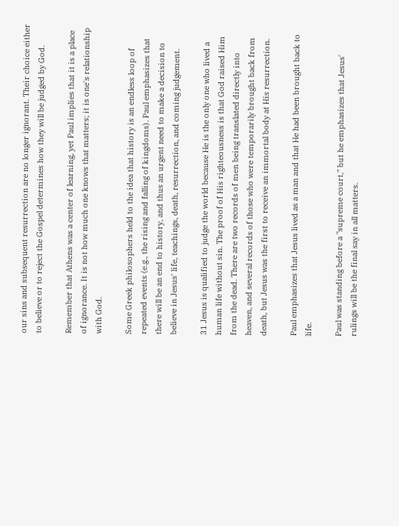our sins and subsequent resurrection are no longer ignorant. Their choice either to believe or to reject the Gospel determines how they will be judged by God.

Remember that Athens was a center of learning, yet Paul implies that it is a place of ignorance. It is not how much one knows that matters; it is one's relationship with God.

Some Greek philosophers held to the idea that history is an endless loop of repeated events (e.g., the rising and falling of kingdoms). Paul emphasizes that there will be an end to history, and thus an urgent need to make a decision to believe in Jesus' life, teachings, death, resurrection, and coming judgement.

31 Jesus is qualified to judge the world because He is the only one who lived a human life without sin. The proof of His righteousness is that God raised Him from the dead. There are two records of men being translated directly into heaven, and several records of those who were temporarily brought back from death, but Jesus was the first to receive an immortal body at His resurrection.

Paul emphasizes that Jesus lived as a man and that He had been brought back to life.

Paul was standing before a "supreme court," but he emphasizes that Jesus' rulings will be the final say in all matters.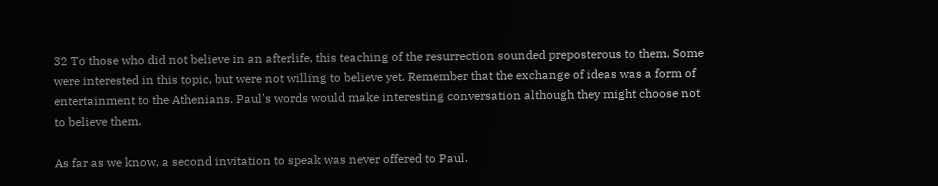32 To those who did not believe in an afterlife, this teaching of the resurrection sounded preposterous to them. Some were interested in this topic, but were not willing to believe yet. Remember that the exchange of ideas was a form of entertainment to the Athenians. Paul's words would make interesting conversation although they might choose not to believe them.

As far as we know, a second invitation to speak was never offered to Paul.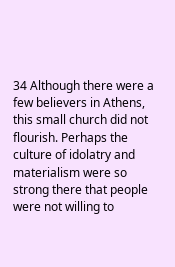34 Although there were a few believers in Athens, this small church did not flourish. Perhaps the culture of idolatry and materialism were so strong there that people were not willing to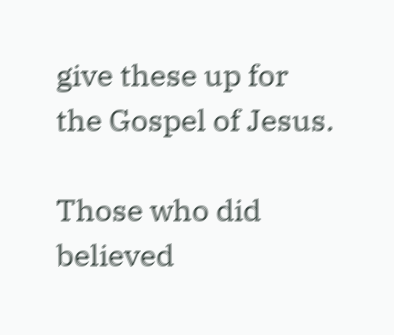give these up for the Gospel of Jesus.

Those who did believed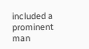included a prominent man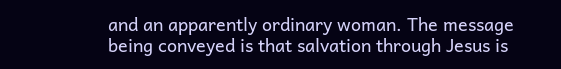and an apparently ordinary woman. The message being conveyed is that salvation through Jesus is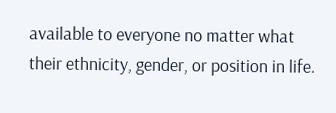available to everyone no matter what their ethnicity, gender, or position in life.